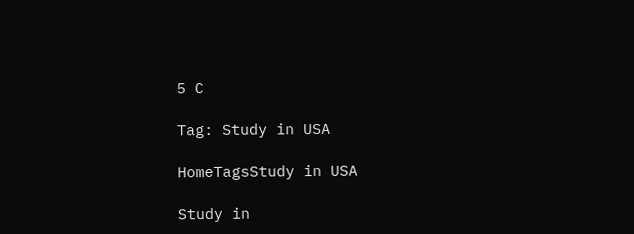5 C

Tag: Study in USA

HomeTagsStudy in USA

Study in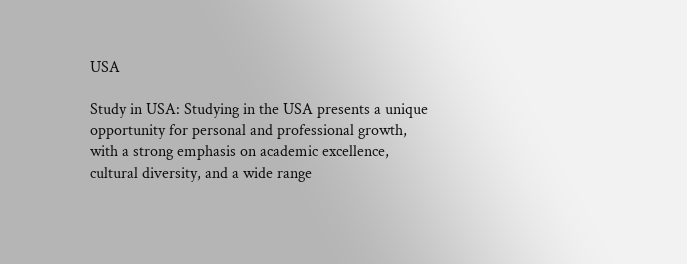USA

Study in USA: Studying in the USA presents a unique opportunity for personal and professional growth, with a strong emphasis on academic excellence, cultural diversity, and a wide range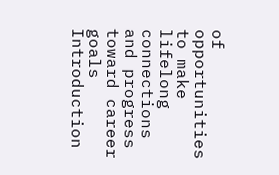of opportunities to make lifelong connections and progress toward career goals Introduction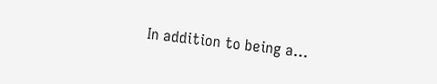In addition to being a...